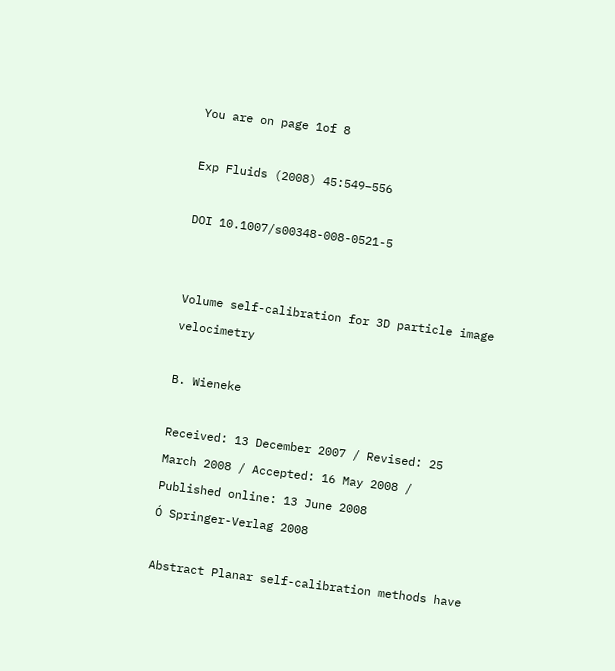You are on page 1of 8

Exp Fluids (2008) 45:549–556

DOI 10.1007/s00348-008-0521-5


Volume self-calibration for 3D particle image velocimetry

B. Wieneke

Received: 13 December 2007 / Revised: 25 March 2008 / Accepted: 16 May 2008 / Published online: 13 June 2008
Ó Springer-Verlag 2008

Abstract Planar self-calibration methods have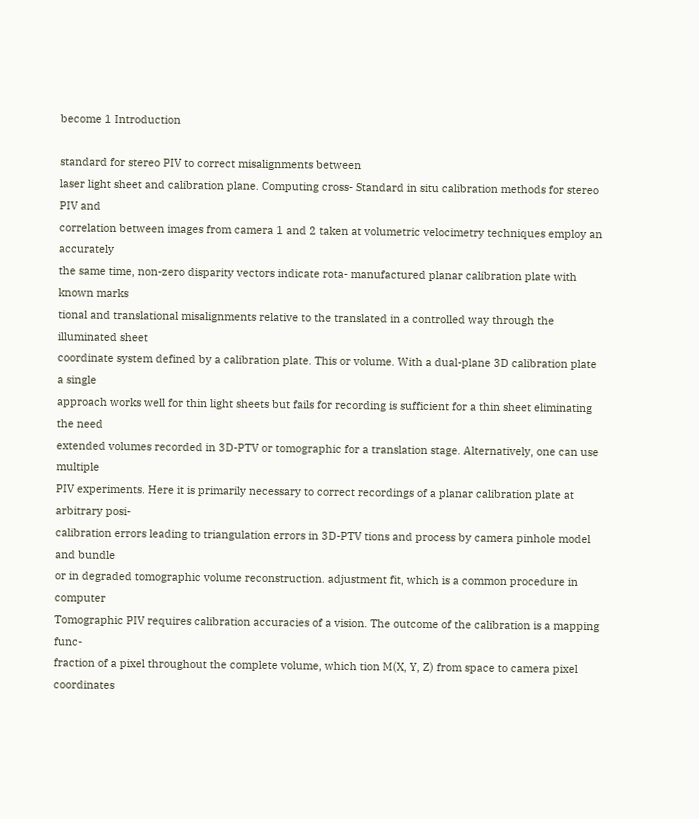become 1 Introduction

standard for stereo PIV to correct misalignments between
laser light sheet and calibration plane. Computing cross- Standard in situ calibration methods for stereo PIV and
correlation between images from camera 1 and 2 taken at volumetric velocimetry techniques employ an accurately
the same time, non-zero disparity vectors indicate rota- manufactured planar calibration plate with known marks
tional and translational misalignments relative to the translated in a controlled way through the illuminated sheet
coordinate system defined by a calibration plate. This or volume. With a dual-plane 3D calibration plate a single
approach works well for thin light sheets but fails for recording is sufficient for a thin sheet eliminating the need
extended volumes recorded in 3D-PTV or tomographic for a translation stage. Alternatively, one can use multiple
PIV experiments. Here it is primarily necessary to correct recordings of a planar calibration plate at arbitrary posi-
calibration errors leading to triangulation errors in 3D-PTV tions and process by camera pinhole model and bundle
or in degraded tomographic volume reconstruction. adjustment fit, which is a common procedure in computer
Tomographic PIV requires calibration accuracies of a vision. The outcome of the calibration is a mapping func-
fraction of a pixel throughout the complete volume, which tion M(X, Y, Z) from space to camera pixel coordinates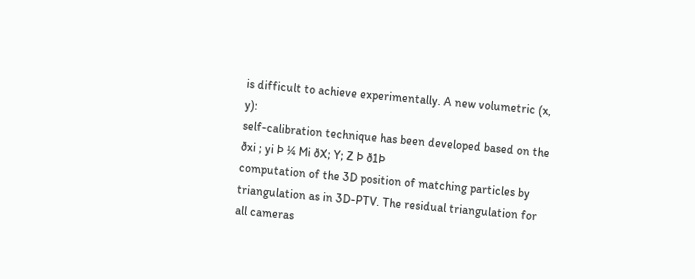is difficult to achieve experimentally. A new volumetric (x, y):
self-calibration technique has been developed based on the
ðxi ; yi Þ ¼ Mi ðX; Y; Z Þ ð1Þ
computation of the 3D position of matching particles by
triangulation as in 3D-PTV. The residual triangulation for all cameras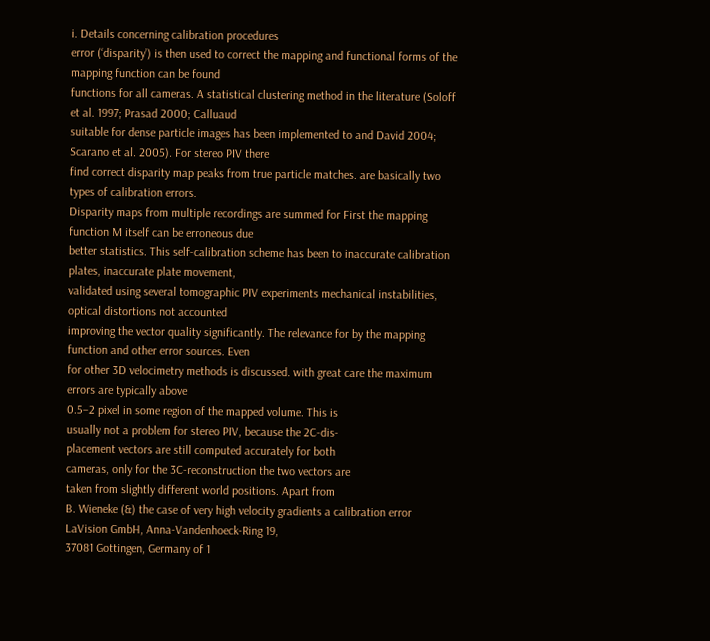i. Details concerning calibration procedures
error (‘disparity’) is then used to correct the mapping and functional forms of the mapping function can be found
functions for all cameras. A statistical clustering method in the literature (Soloff et al. 1997; Prasad 2000; Calluaud
suitable for dense particle images has been implemented to and David 2004; Scarano et al. 2005). For stereo PIV there
find correct disparity map peaks from true particle matches. are basically two types of calibration errors.
Disparity maps from multiple recordings are summed for First the mapping function M itself can be erroneous due
better statistics. This self-calibration scheme has been to inaccurate calibration plates, inaccurate plate movement,
validated using several tomographic PIV experiments mechanical instabilities, optical distortions not accounted
improving the vector quality significantly. The relevance for by the mapping function and other error sources. Even
for other 3D velocimetry methods is discussed. with great care the maximum errors are typically above
0.5–2 pixel in some region of the mapped volume. This is
usually not a problem for stereo PIV, because the 2C-dis-
placement vectors are still computed accurately for both
cameras, only for the 3C-reconstruction the two vectors are
taken from slightly different world positions. Apart from
B. Wieneke (&) the case of very high velocity gradients a calibration error
LaVision GmbH, Anna-Vandenhoeck-Ring 19,
37081 Gottingen, Germany of 1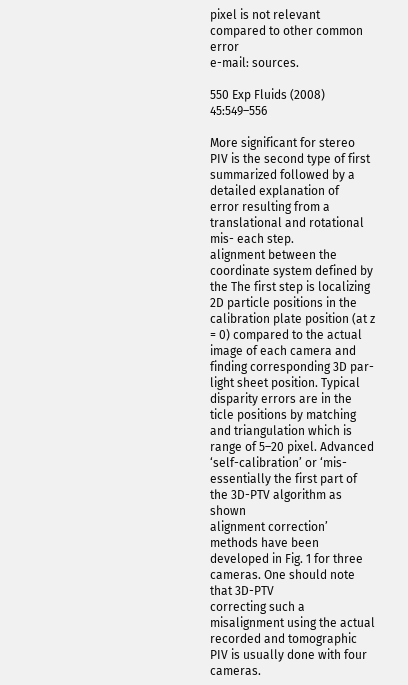pixel is not relevant compared to other common error
e-mail: sources.

550 Exp Fluids (2008) 45:549–556

More significant for stereo PIV is the second type of first summarized followed by a detailed explanation of
error resulting from a translational and rotational mis- each step.
alignment between the coordinate system defined by the The first step is localizing 2D particle positions in the
calibration plate position (at z = 0) compared to the actual image of each camera and finding corresponding 3D par-
light sheet position. Typical disparity errors are in the ticle positions by matching and triangulation which is
range of 5–20 pixel. Advanced ‘self-calibration’ or ‘mis- essentially the first part of the 3D-PTV algorithm as shown
alignment correction’ methods have been developed in Fig. 1 for three cameras. One should note that 3D-PTV
correcting such a misalignment using the actual recorded and tomographic PIV is usually done with four cameras.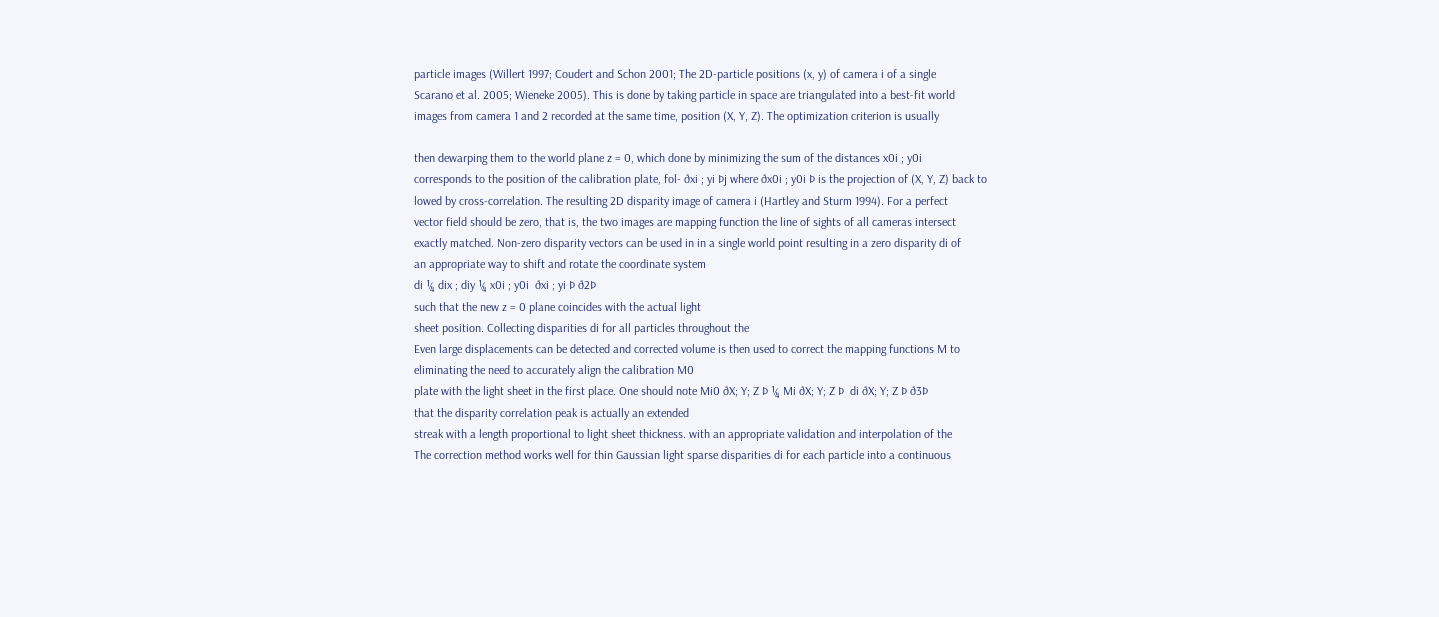particle images (Willert 1997; Coudert and Schon 2001; The 2D-particle positions (x, y) of camera i of a single
Scarano et al. 2005; Wieneke 2005). This is done by taking particle in space are triangulated into a best-fit world
images from camera 1 and 2 recorded at the same time, position (X, Y, Z). The optimization criterion is usually

then dewarping them to the world plane z = 0, which done by minimizing the sum of the distances x0i ; y0i
corresponds to the position of the calibration plate, fol- ðxi ; yi Þj where ðx0i ; y0i Þ is the projection of (X, Y, Z) back to
lowed by cross-correlation. The resulting 2D disparity image of camera i (Hartley and Sturm 1994). For a perfect
vector field should be zero, that is, the two images are mapping function the line of sights of all cameras intersect
exactly matched. Non-zero disparity vectors can be used in in a single world point resulting in a zero disparity di of
an appropriate way to shift and rotate the coordinate system
di ¼ dix ; diy ¼ x0i ; y0i  ðxi ; yi Þ ð2Þ
such that the new z = 0 plane coincides with the actual light
sheet position. Collecting disparities di for all particles throughout the
Even large displacements can be detected and corrected volume is then used to correct the mapping functions M to
eliminating the need to accurately align the calibration M0
plate with the light sheet in the first place. One should note Mi0 ðX; Y; Z Þ ¼ Mi ðX; Y; Z Þ  di ðX; Y; Z Þ ð3Þ
that the disparity correlation peak is actually an extended
streak with a length proportional to light sheet thickness. with an appropriate validation and interpolation of the
The correction method works well for thin Gaussian light sparse disparities di for each particle into a continuous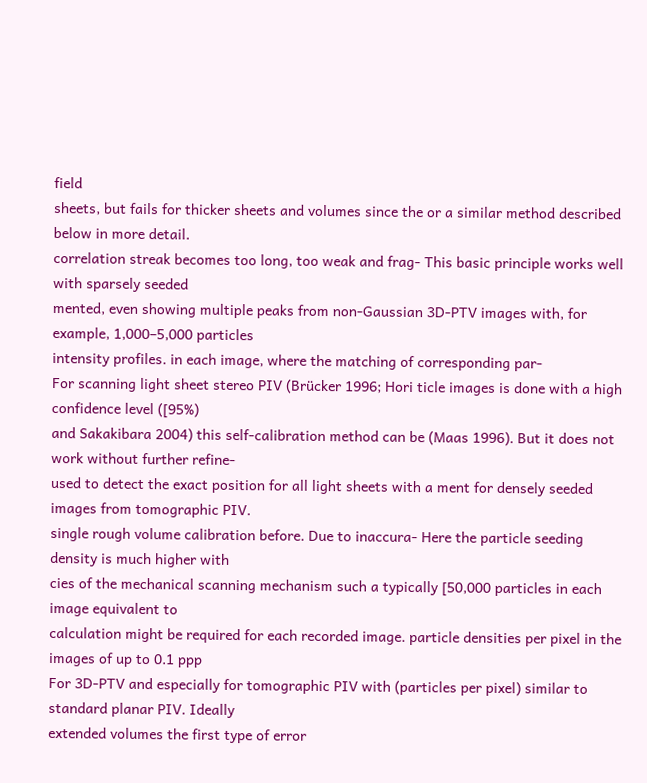field
sheets, but fails for thicker sheets and volumes since the or a similar method described below in more detail.
correlation streak becomes too long, too weak and frag- This basic principle works well with sparsely seeded
mented, even showing multiple peaks from non-Gaussian 3D-PTV images with, for example, 1,000–5,000 particles
intensity profiles. in each image, where the matching of corresponding par-
For scanning light sheet stereo PIV (Brücker 1996; Hori ticle images is done with a high confidence level ([95%)
and Sakakibara 2004) this self-calibration method can be (Maas 1996). But it does not work without further refine-
used to detect the exact position for all light sheets with a ment for densely seeded images from tomographic PIV.
single rough volume calibration before. Due to inaccura- Here the particle seeding density is much higher with
cies of the mechanical scanning mechanism such a typically [50,000 particles in each image equivalent to
calculation might be required for each recorded image. particle densities per pixel in the images of up to 0.1 ppp
For 3D-PTV and especially for tomographic PIV with (particles per pixel) similar to standard planar PIV. Ideally
extended volumes the first type of error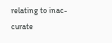relating to inac-
curate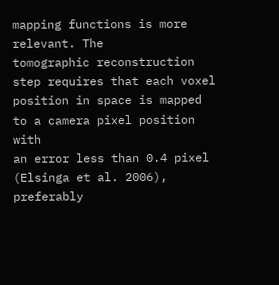mapping functions is more relevant. The
tomographic reconstruction step requires that each voxel
position in space is mapped to a camera pixel position with
an error less than 0.4 pixel (Elsinga et al. 2006), preferably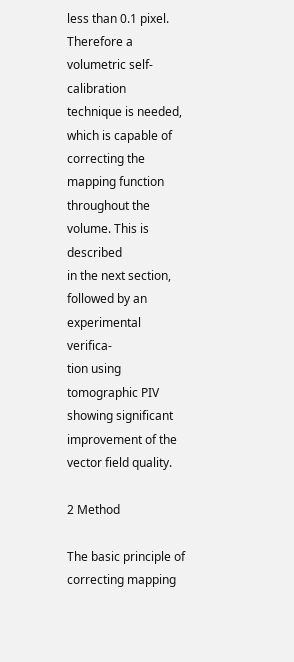less than 0.1 pixel. Therefore a volumetric self-calibration
technique is needed, which is capable of correcting the
mapping function throughout the volume. This is described
in the next section, followed by an experimental verifica-
tion using tomographic PIV showing significant
improvement of the vector field quality.

2 Method

The basic principle of correcting mapping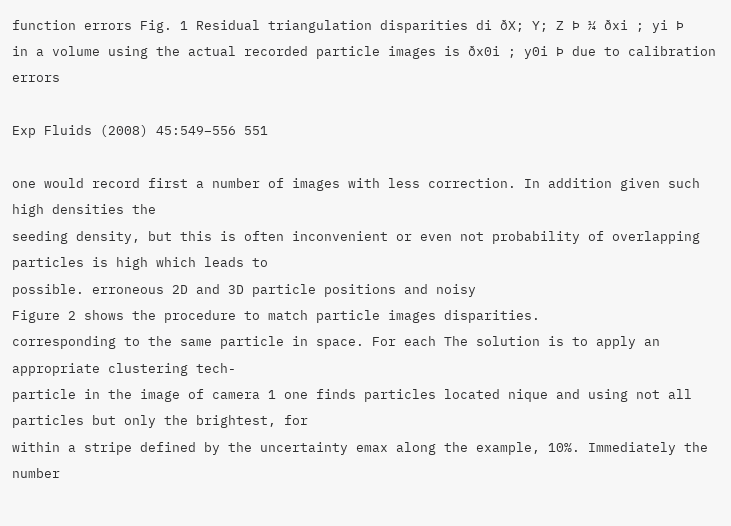function errors Fig. 1 Residual triangulation disparities di ðX; Y; Z Þ ¼ ðxi ; yi Þ
in a volume using the actual recorded particle images is ðx0i ; y0i Þ due to calibration errors

Exp Fluids (2008) 45:549–556 551

one would record first a number of images with less correction. In addition given such high densities the
seeding density, but this is often inconvenient or even not probability of overlapping particles is high which leads to
possible. erroneous 2D and 3D particle positions and noisy
Figure 2 shows the procedure to match particle images disparities.
corresponding to the same particle in space. For each The solution is to apply an appropriate clustering tech-
particle in the image of camera 1 one finds particles located nique and using not all particles but only the brightest, for
within a stripe defined by the uncertainty emax along the example, 10%. Immediately the number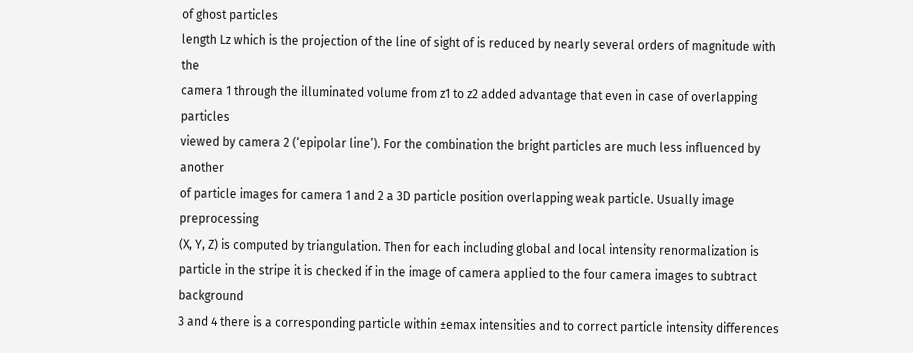of ghost particles
length Lz which is the projection of the line of sight of is reduced by nearly several orders of magnitude with the
camera 1 through the illuminated volume from z1 to z2 added advantage that even in case of overlapping particles
viewed by camera 2 (‘epipolar line’). For the combination the bright particles are much less influenced by another
of particle images for camera 1 and 2 a 3D particle position overlapping weak particle. Usually image preprocessing
(X, Y, Z) is computed by triangulation. Then for each including global and local intensity renormalization is
particle in the stripe it is checked if in the image of camera applied to the four camera images to subtract background
3 and 4 there is a corresponding particle within ±emax intensities and to correct particle intensity differences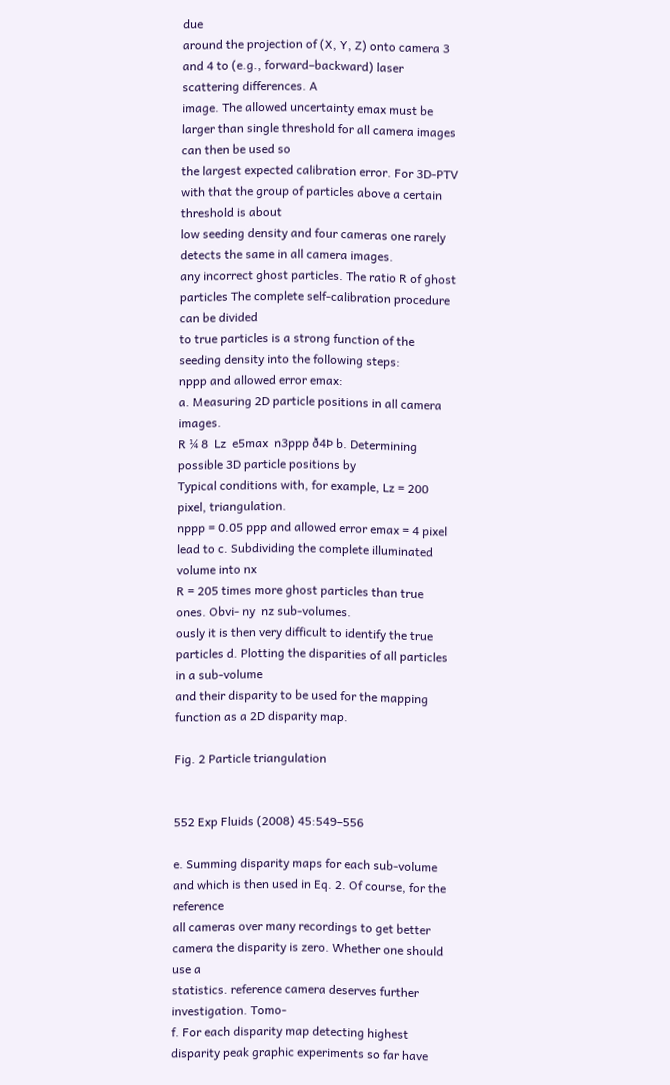due
around the projection of (X, Y, Z) onto camera 3 and 4 to (e.g., forward–backward) laser scattering differences. A
image. The allowed uncertainty emax must be larger than single threshold for all camera images can then be used so
the largest expected calibration error. For 3D-PTV with that the group of particles above a certain threshold is about
low seeding density and four cameras one rarely detects the same in all camera images.
any incorrect ghost particles. The ratio R of ghost particles The complete self-calibration procedure can be divided
to true particles is a strong function of the seeding density into the following steps:
nppp and allowed error emax:
a. Measuring 2D particle positions in all camera images.
R ¼ 8  Lz  e5max  n3ppp ð4Þ b. Determining possible 3D particle positions by
Typical conditions with, for example, Lz = 200 pixel, triangulation.
nppp = 0.05 ppp and allowed error emax = 4 pixel lead to c. Subdividing the complete illuminated volume into nx
R = 205 times more ghost particles than true ones. Obvi- ny  nz sub-volumes.
ously it is then very difficult to identify the true particles d. Plotting the disparities of all particles in a sub-volume
and their disparity to be used for the mapping function as a 2D disparity map.

Fig. 2 Particle triangulation


552 Exp Fluids (2008) 45:549–556

e. Summing disparity maps for each sub-volume and which is then used in Eq. 2. Of course, for the reference
all cameras over many recordings to get better camera the disparity is zero. Whether one should use a
statistics. reference camera deserves further investigation. Tomo-
f. For each disparity map detecting highest disparity peak graphic experiments so far have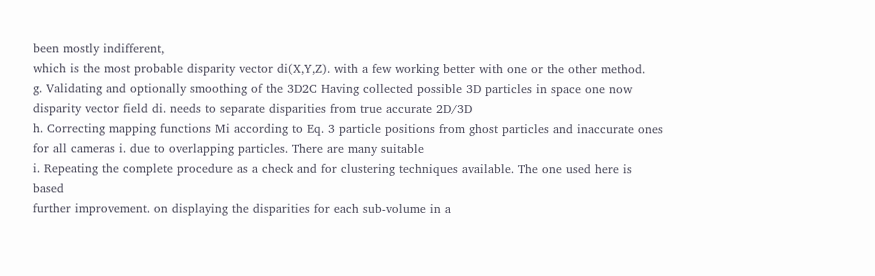been mostly indifferent,
which is the most probable disparity vector di(X,Y,Z). with a few working better with one or the other method.
g. Validating and optionally smoothing of the 3D2C Having collected possible 3D particles in space one now
disparity vector field di. needs to separate disparities from true accurate 2D/3D
h. Correcting mapping functions Mi according to Eq. 3 particle positions from ghost particles and inaccurate ones
for all cameras i. due to overlapping particles. There are many suitable
i. Repeating the complete procedure as a check and for clustering techniques available. The one used here is based
further improvement. on displaying the disparities for each sub-volume in a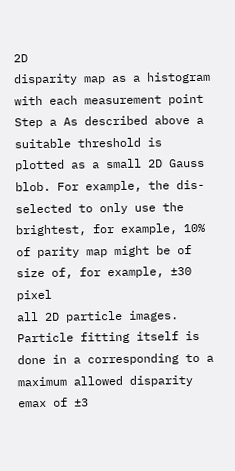2D
disparity map as a histogram with each measurement point
Step a As described above a suitable threshold is plotted as a small 2D Gauss blob. For example, the dis-
selected to only use the brightest, for example, 10% of parity map might be of size of, for example, ±30 pixel
all 2D particle images. Particle fitting itself is done in a corresponding to a maximum allowed disparity emax of ±3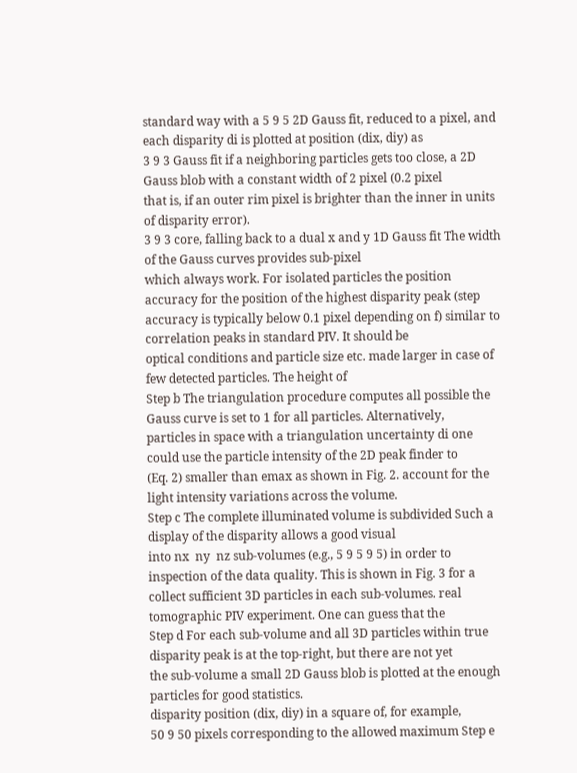standard way with a 5 9 5 2D Gauss fit, reduced to a pixel, and each disparity di is plotted at position (dix, diy) as
3 9 3 Gauss fit if a neighboring particles gets too close, a 2D Gauss blob with a constant width of 2 pixel (0.2 pixel
that is, if an outer rim pixel is brighter than the inner in units of disparity error).
3 9 3 core, falling back to a dual x and y 1D Gauss fit The width of the Gauss curves provides sub-pixel
which always work. For isolated particles the position accuracy for the position of the highest disparity peak (step
accuracy is typically below 0.1 pixel depending on f) similar to correlation peaks in standard PIV. It should be
optical conditions and particle size etc. made larger in case of few detected particles. The height of
Step b The triangulation procedure computes all possible the Gauss curve is set to 1 for all particles. Alternatively,
particles in space with a triangulation uncertainty di one could use the particle intensity of the 2D peak finder to
(Eq. 2) smaller than emax as shown in Fig. 2. account for the light intensity variations across the volume.
Step c The complete illuminated volume is subdivided Such a display of the disparity allows a good visual
into nx  ny  nz sub-volumes (e.g., 5 9 5 9 5) in order to inspection of the data quality. This is shown in Fig. 3 for a
collect sufficient 3D particles in each sub-volumes. real tomographic PIV experiment. One can guess that the
Step d For each sub-volume and all 3D particles within true disparity peak is at the top-right, but there are not yet
the sub-volume a small 2D Gauss blob is plotted at the enough particles for good statistics.
disparity position (dix, diy) in a square of, for example,
50 9 50 pixels corresponding to the allowed maximum Step e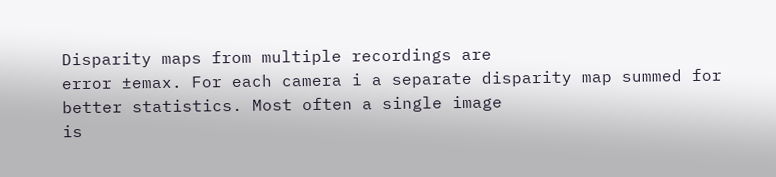Disparity maps from multiple recordings are
error ±emax. For each camera i a separate disparity map summed for better statistics. Most often a single image
is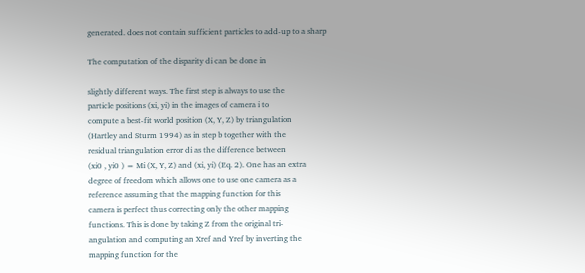generated. does not contain sufficient particles to add-up to a sharp

The computation of the disparity di can be done in

slightly different ways. The first step is always to use the
particle positions (xi, yi) in the images of camera i to
compute a best-fit world position (X, Y, Z) by triangulation
(Hartley and Sturm 1994) as in step b together with the
residual triangulation error di as the difference between
(xi0 , yi0 ) = Mi (X, Y, Z) and (xi, yi) (Eq. 2). One has an extra
degree of freedom which allows one to use one camera as a
reference assuming that the mapping function for this
camera is perfect thus correcting only the other mapping
functions. This is done by taking Z from the original tri-
angulation and computing an Xref and Yref by inverting the
mapping function for the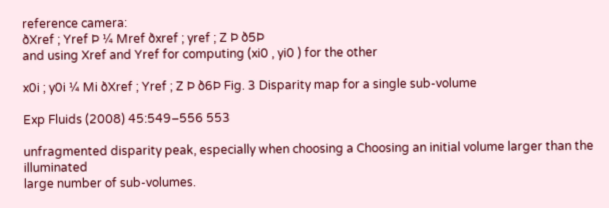reference camera:
ðXref ; Yref Þ ¼ Mref ðxref ; yref ; Z Þ ð5Þ
and using Xref and Yref for computing (xi0 , yi0 ) for the other

x0i ; y0i ¼ Mi ðXref ; Yref ; Z Þ ð6Þ Fig. 3 Disparity map for a single sub-volume

Exp Fluids (2008) 45:549–556 553

unfragmented disparity peak, especially when choosing a Choosing an initial volume larger than the illuminated
large number of sub-volumes.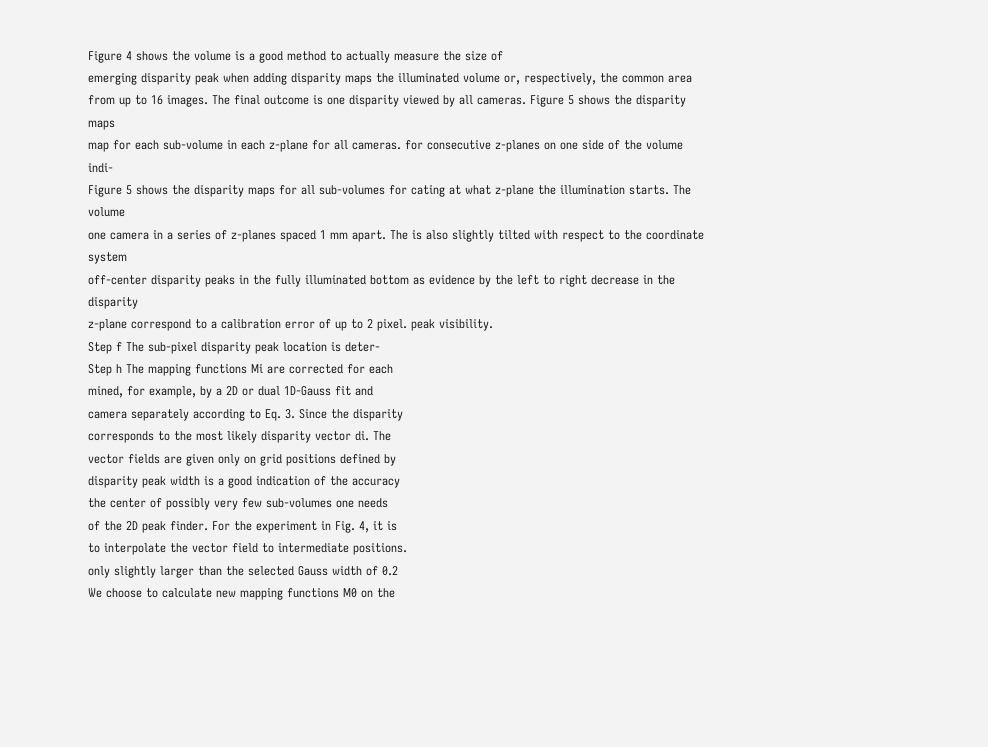Figure 4 shows the volume is a good method to actually measure the size of
emerging disparity peak when adding disparity maps the illuminated volume or, respectively, the common area
from up to 16 images. The final outcome is one disparity viewed by all cameras. Figure 5 shows the disparity maps
map for each sub-volume in each z-plane for all cameras. for consecutive z-planes on one side of the volume indi-
Figure 5 shows the disparity maps for all sub-volumes for cating at what z-plane the illumination starts. The volume
one camera in a series of z-planes spaced 1 mm apart. The is also slightly tilted with respect to the coordinate system
off-center disparity peaks in the fully illuminated bottom as evidence by the left to right decrease in the disparity
z-plane correspond to a calibration error of up to 2 pixel. peak visibility.
Step f The sub-pixel disparity peak location is deter-
Step h The mapping functions Mi are corrected for each
mined, for example, by a 2D or dual 1D-Gauss fit and
camera separately according to Eq. 3. Since the disparity
corresponds to the most likely disparity vector di. The
vector fields are given only on grid positions defined by
disparity peak width is a good indication of the accuracy
the center of possibly very few sub-volumes one needs
of the 2D peak finder. For the experiment in Fig. 4, it is
to interpolate the vector field to intermediate positions.
only slightly larger than the selected Gauss width of 0.2
We choose to calculate new mapping functions M0 on the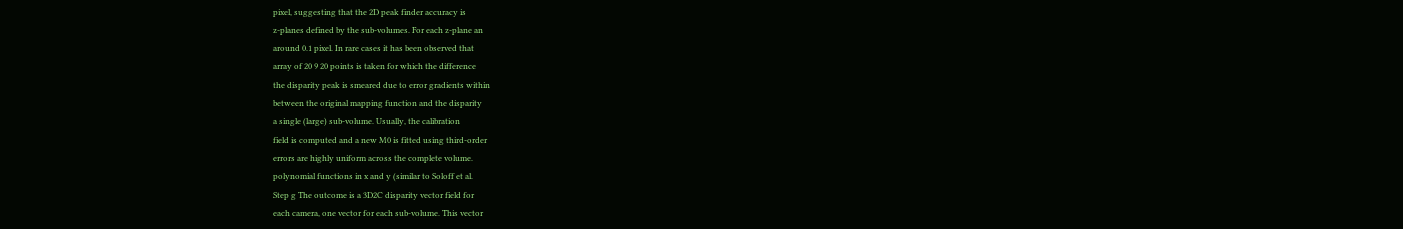pixel, suggesting that the 2D peak finder accuracy is
z-planes defined by the sub-volumes. For each z-plane an
around 0.1 pixel. In rare cases it has been observed that
array of 20 9 20 points is taken for which the difference
the disparity peak is smeared due to error gradients within
between the original mapping function and the disparity
a single (large) sub-volume. Usually, the calibration
field is computed and a new M0 is fitted using third-order
errors are highly uniform across the complete volume.
polynomial functions in x and y (similar to Soloff et al.
Step g The outcome is a 3D2C disparity vector field for
each camera, one vector for each sub-volume. This vector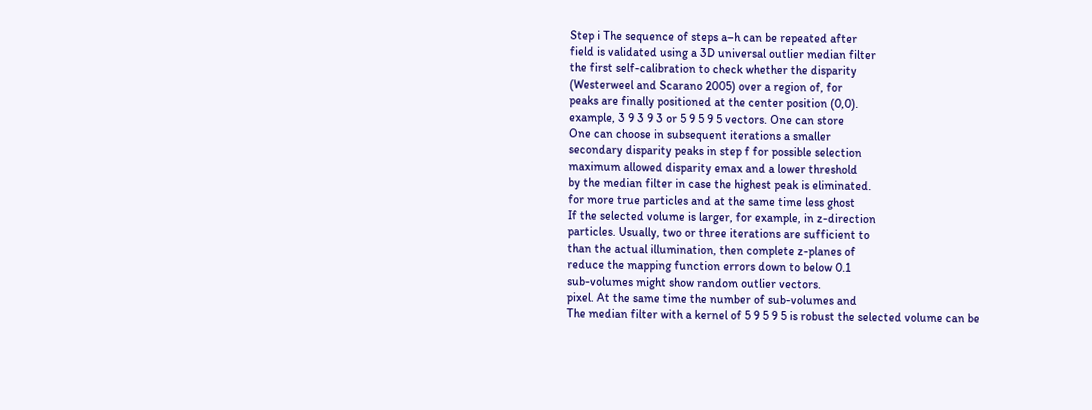Step i The sequence of steps a–h can be repeated after
field is validated using a 3D universal outlier median filter
the first self-calibration to check whether the disparity
(Westerweel and Scarano 2005) over a region of, for
peaks are finally positioned at the center position (0,0).
example, 3 9 3 9 3 or 5 9 5 9 5 vectors. One can store
One can choose in subsequent iterations a smaller
secondary disparity peaks in step f for possible selection
maximum allowed disparity emax and a lower threshold
by the median filter in case the highest peak is eliminated.
for more true particles and at the same time less ghost
If the selected volume is larger, for example, in z-direction
particles. Usually, two or three iterations are sufficient to
than the actual illumination, then complete z-planes of
reduce the mapping function errors down to below 0.1
sub-volumes might show random outlier vectors.
pixel. At the same time the number of sub-volumes and
The median filter with a kernel of 5 9 5 9 5 is robust the selected volume can be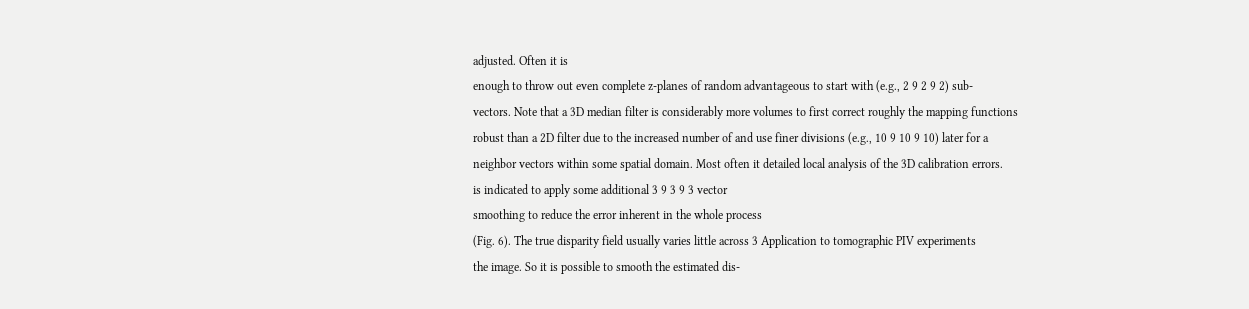adjusted. Often it is
enough to throw out even complete z-planes of random advantageous to start with (e.g., 2 9 2 9 2) sub-
vectors. Note that a 3D median filter is considerably more volumes to first correct roughly the mapping functions
robust than a 2D filter due to the increased number of and use finer divisions (e.g., 10 9 10 9 10) later for a
neighbor vectors within some spatial domain. Most often it detailed local analysis of the 3D calibration errors.
is indicated to apply some additional 3 9 3 9 3 vector
smoothing to reduce the error inherent in the whole process
(Fig. 6). The true disparity field usually varies little across 3 Application to tomographic PIV experiments
the image. So it is possible to smooth the estimated dis-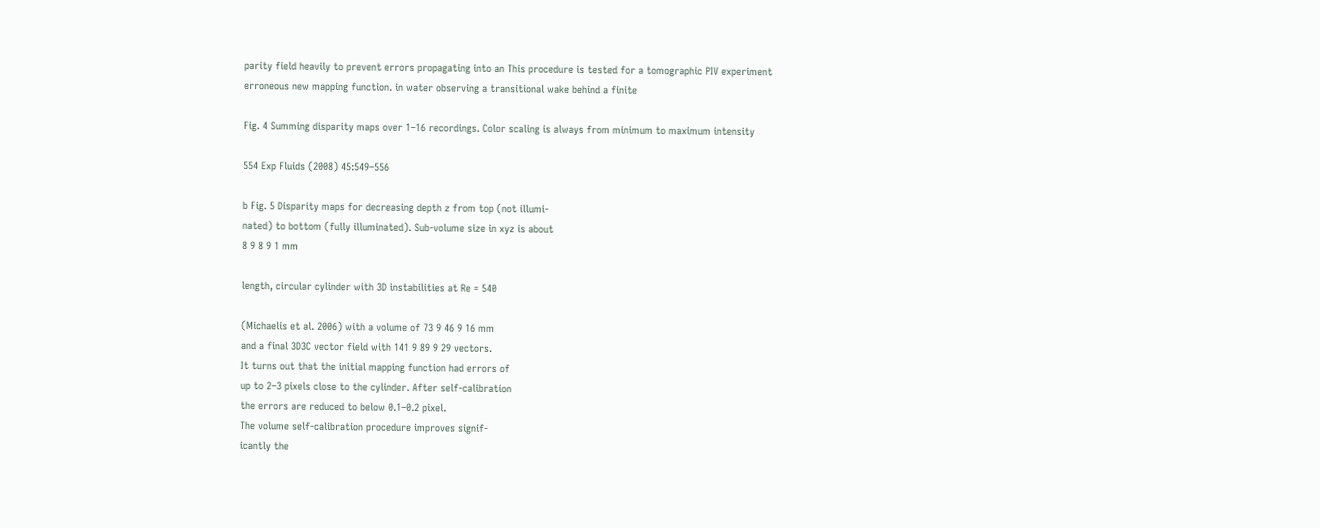parity field heavily to prevent errors propagating into an This procedure is tested for a tomographic PIV experiment
erroneous new mapping function. in water observing a transitional wake behind a finite

Fig. 4 Summing disparity maps over 1–16 recordings. Color scaling is always from minimum to maximum intensity

554 Exp Fluids (2008) 45:549–556

b Fig. 5 Disparity maps for decreasing depth z from top (not illumi-
nated) to bottom (fully illuminated). Sub-volume size in xyz is about
8 9 8 9 1 mm

length, circular cylinder with 3D instabilities at Re = 540

(Michaelis et al. 2006) with a volume of 73 9 46 9 16 mm
and a final 3D3C vector field with 141 9 89 9 29 vectors.
It turns out that the initial mapping function had errors of
up to 2–3 pixels close to the cylinder. After self-calibration
the errors are reduced to below 0.1–0.2 pixel.
The volume self-calibration procedure improves signif-
icantly the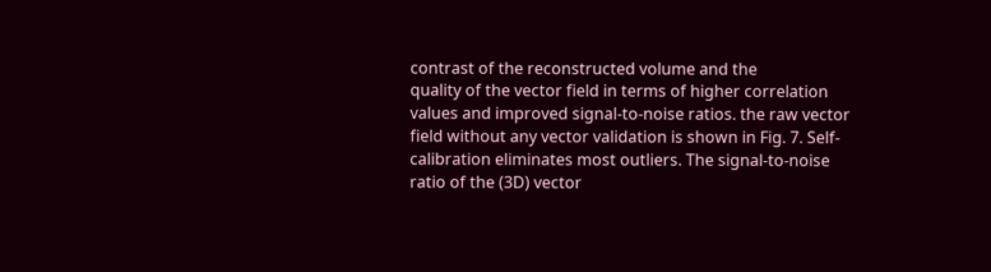contrast of the reconstructed volume and the
quality of the vector field in terms of higher correlation
values and improved signal-to-noise ratios. the raw vector
field without any vector validation is shown in Fig. 7. Self-
calibration eliminates most outliers. The signal-to-noise
ratio of the (3D) vector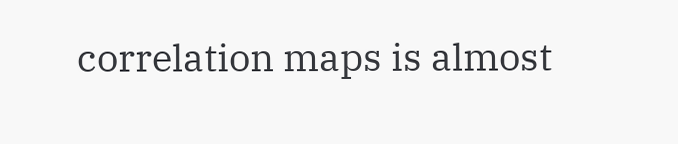correlation maps is almost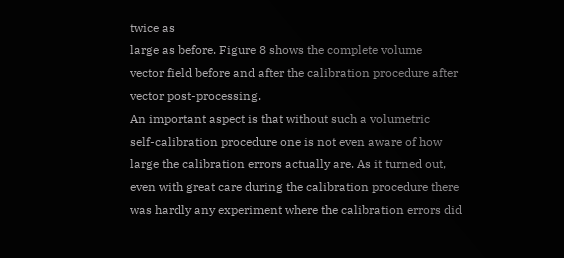twice as
large as before. Figure 8 shows the complete volume
vector field before and after the calibration procedure after
vector post-processing.
An important aspect is that without such a volumetric
self-calibration procedure one is not even aware of how
large the calibration errors actually are. As it turned out,
even with great care during the calibration procedure there
was hardly any experiment where the calibration errors did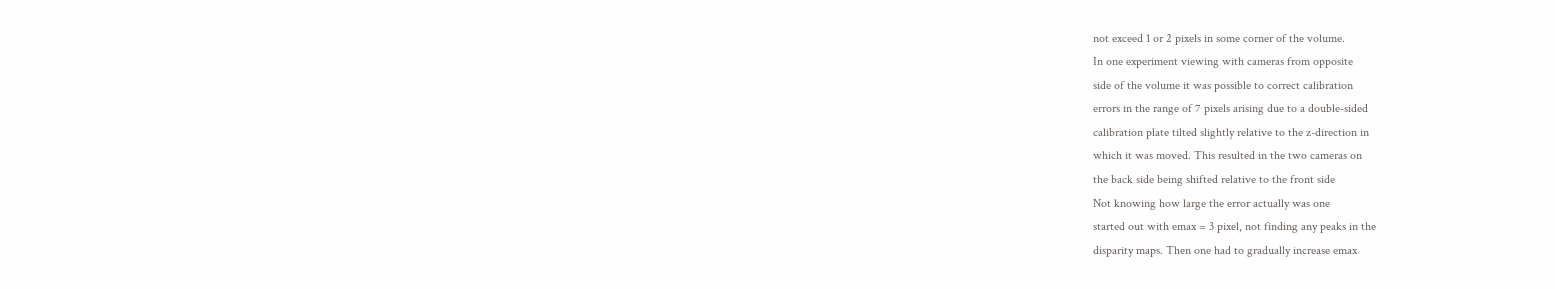not exceed 1 or 2 pixels in some corner of the volume.
In one experiment viewing with cameras from opposite
side of the volume it was possible to correct calibration
errors in the range of 7 pixels arising due to a double-sided
calibration plate tilted slightly relative to the z-direction in
which it was moved. This resulted in the two cameras on
the back side being shifted relative to the front side
Not knowing how large the error actually was one
started out with emax = 3 pixel, not finding any peaks in the
disparity maps. Then one had to gradually increase emax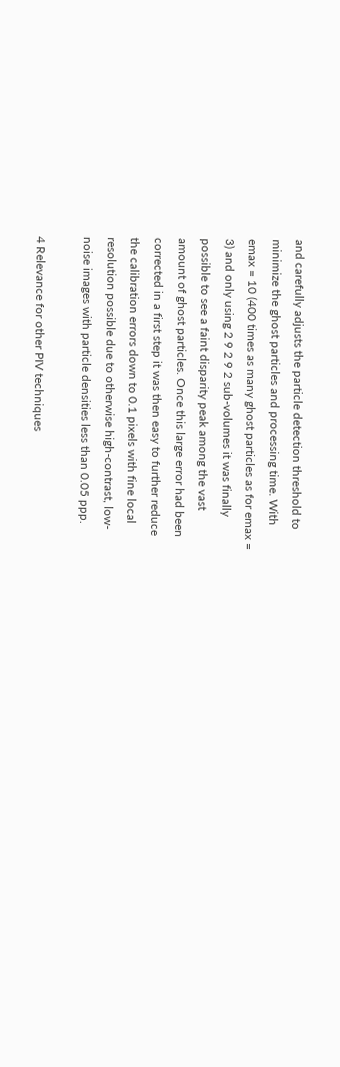and carefully adjusts the particle detection threshold to
minimize the ghost particles and processing time. With
emax = 10 (400 times as many ghost particles as for emax =
3) and only using 2 9 2 9 2 sub-volumes it was finally
possible to see a faint disparity peak among the vast
amount of ghost particles. Once this large error had been
corrected in a first step it was then easy to further reduce
the calibration errors down to 0.1 pixels with fine local
resolution possible due to otherwise high-contrast, low-
noise images with particle densities less than 0.05 ppp.

4 Relevance for other PIV techniques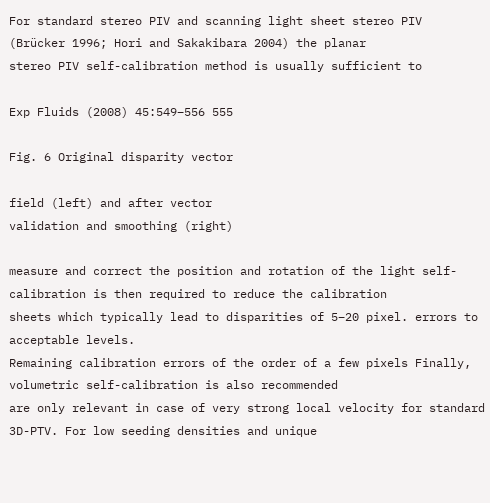For standard stereo PIV and scanning light sheet stereo PIV
(Brücker 1996; Hori and Sakakibara 2004) the planar
stereo PIV self-calibration method is usually sufficient to

Exp Fluids (2008) 45:549–556 555

Fig. 6 Original disparity vector

field (left) and after vector
validation and smoothing (right)

measure and correct the position and rotation of the light self-calibration is then required to reduce the calibration
sheets which typically lead to disparities of 5–20 pixel. errors to acceptable levels.
Remaining calibration errors of the order of a few pixels Finally, volumetric self-calibration is also recommended
are only relevant in case of very strong local velocity for standard 3D-PTV. For low seeding densities and unique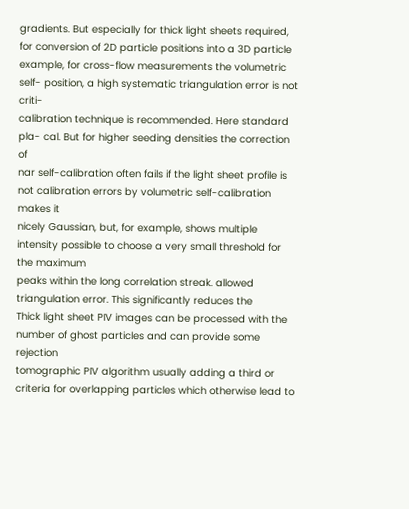gradients. But especially for thick light sheets required, for conversion of 2D particle positions into a 3D particle
example, for cross-flow measurements the volumetric self- position, a high systematic triangulation error is not criti-
calibration technique is recommended. Here standard pla- cal. But for higher seeding densities the correction of
nar self-calibration often fails if the light sheet profile is not calibration errors by volumetric self-calibration makes it
nicely Gaussian, but, for example, shows multiple intensity possible to choose a very small threshold for the maximum
peaks within the long correlation streak. allowed triangulation error. This significantly reduces the
Thick light sheet PIV images can be processed with the number of ghost particles and can provide some rejection
tomographic PIV algorithm usually adding a third or criteria for overlapping particles which otherwise lead to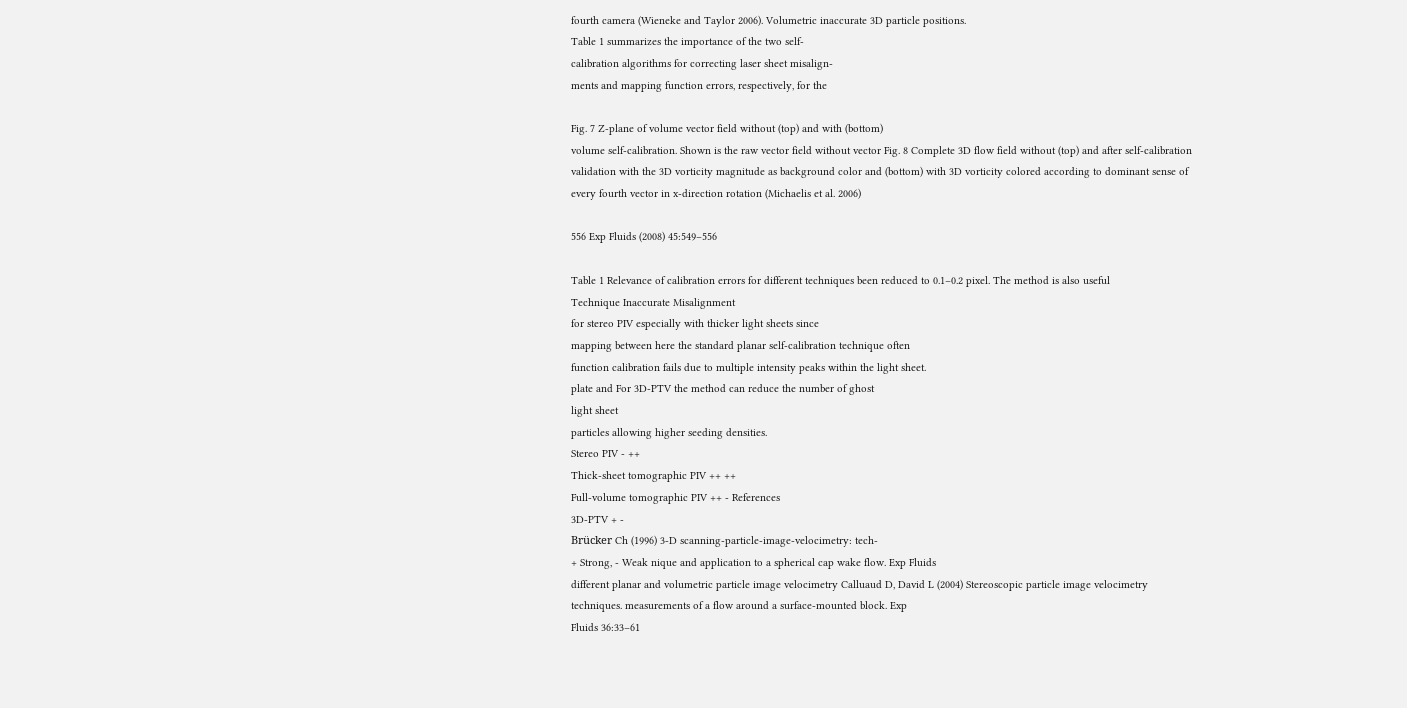fourth camera (Wieneke and Taylor 2006). Volumetric inaccurate 3D particle positions.
Table 1 summarizes the importance of the two self-
calibration algorithms for correcting laser sheet misalign-
ments and mapping function errors, respectively, for the

Fig. 7 Z-plane of volume vector field without (top) and with (bottom)
volume self-calibration. Shown is the raw vector field without vector Fig. 8 Complete 3D flow field without (top) and after self-calibration
validation with the 3D vorticity magnitude as background color and (bottom) with 3D vorticity colored according to dominant sense of
every fourth vector in x-direction rotation (Michaelis et al. 2006)

556 Exp Fluids (2008) 45:549–556

Table 1 Relevance of calibration errors for different techniques been reduced to 0.1–0.2 pixel. The method is also useful
Technique Inaccurate Misalignment
for stereo PIV especially with thicker light sheets since
mapping between here the standard planar self-calibration technique often
function calibration fails due to multiple intensity peaks within the light sheet.
plate and For 3D-PTV the method can reduce the number of ghost
light sheet
particles allowing higher seeding densities.
Stereo PIV - ++
Thick-sheet tomographic PIV ++ ++
Full-volume tomographic PIV ++ - References
3D-PTV + -
Brücker Ch (1996) 3-D scanning-particle-image-velocimetry: tech-
+ Strong, - Weak nique and application to a spherical cap wake flow. Exp Fluids
different planar and volumetric particle image velocimetry Calluaud D, David L (2004) Stereoscopic particle image velocimetry
techniques. measurements of a flow around a surface-mounted block. Exp
Fluids 36:33–61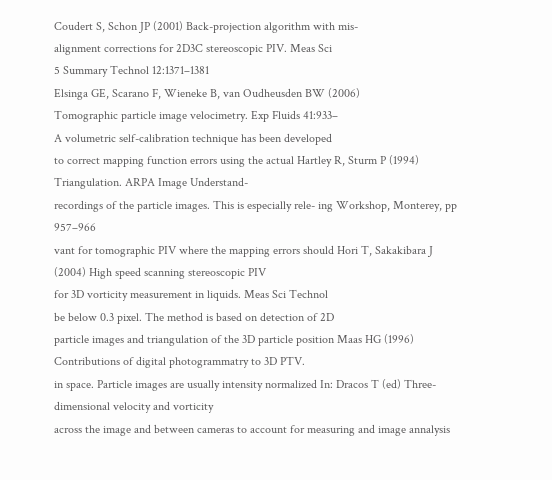Coudert S, Schon JP (2001) Back-projection algorithm with mis-
alignment corrections for 2D3C stereoscopic PIV. Meas Sci
5 Summary Technol 12:1371–1381
Elsinga GE, Scarano F, Wieneke B, van Oudheusden BW (2006)
Tomographic particle image velocimetry. Exp Fluids 41:933–
A volumetric self-calibration technique has been developed
to correct mapping function errors using the actual Hartley R, Sturm P (1994) Triangulation. ARPA Image Understand-
recordings of the particle images. This is especially rele- ing Workshop, Monterey, pp 957–966
vant for tomographic PIV where the mapping errors should Hori T, Sakakibara J (2004) High speed scanning stereoscopic PIV
for 3D vorticity measurement in liquids. Meas Sci Technol
be below 0.3 pixel. The method is based on detection of 2D
particle images and triangulation of the 3D particle position Maas HG (1996) Contributions of digital photogrammatry to 3D PTV.
in space. Particle images are usually intensity normalized In: Dracos T (ed) Three-dimensional velocity and vorticity
across the image and between cameras to account for measuring and image annalysis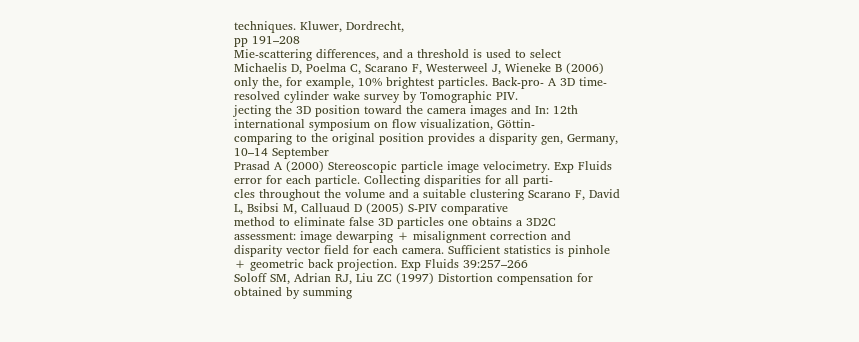techniques. Kluwer, Dordrecht,
pp 191–208
Mie-scattering differences, and a threshold is used to select
Michaelis D, Poelma C, Scarano F, Westerweel J, Wieneke B (2006)
only the, for example, 10% brightest particles. Back-pro- A 3D time-resolved cylinder wake survey by Tomographic PIV.
jecting the 3D position toward the camera images and In: 12th international symposium on flow visualization, Göttin-
comparing to the original position provides a disparity gen, Germany, 10–14 September
Prasad A (2000) Stereoscopic particle image velocimetry. Exp Fluids
error for each particle. Collecting disparities for all parti-
cles throughout the volume and a suitable clustering Scarano F, David L, Bsibsi M, Calluaud D (2005) S-PIV comparative
method to eliminate false 3D particles one obtains a 3D2C assessment: image dewarping + misalignment correction and
disparity vector field for each camera. Sufficient statistics is pinhole + geometric back projection. Exp Fluids 39:257–266
Soloff SM, Adrian RJ, Liu ZC (1997) Distortion compensation for
obtained by summing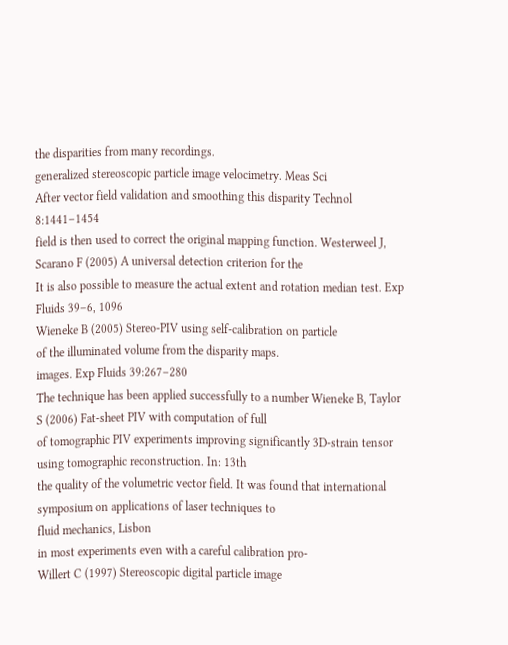the disparities from many recordings.
generalized stereoscopic particle image velocimetry. Meas Sci
After vector field validation and smoothing this disparity Technol 8:1441–1454
field is then used to correct the original mapping function. Westerweel J, Scarano F (2005) A universal detection criterion for the
It is also possible to measure the actual extent and rotation median test. Exp Fluids 39–6, 1096
Wieneke B (2005) Stereo-PIV using self-calibration on particle
of the illuminated volume from the disparity maps.
images. Exp Fluids 39:267–280
The technique has been applied successfully to a number Wieneke B, Taylor S (2006) Fat-sheet PIV with computation of full
of tomographic PIV experiments improving significantly 3D-strain tensor using tomographic reconstruction. In: 13th
the quality of the volumetric vector field. It was found that international symposium on applications of laser techniques to
fluid mechanics, Lisbon
in most experiments even with a careful calibration pro-
Willert C (1997) Stereoscopic digital particle image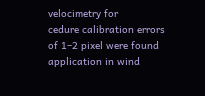velocimetry for
cedure calibration errors of 1–2 pixel were found application in wind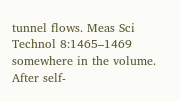tunnel flows. Meas Sci Technol 8:1465–1469
somewhere in the volume. After self-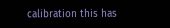calibration this has